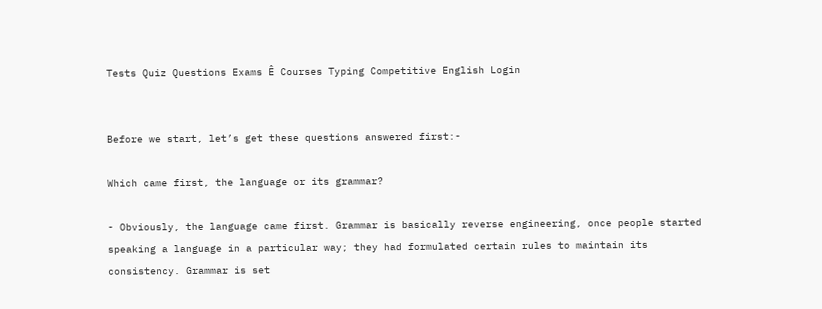Tests Quiz Questions Exams Ê Courses Typing Competitive English Login


Before we start, let’s get these questions answered first:-

Which came first, the language or its grammar?

- Obviously, the language came first. Grammar is basically reverse engineering, once people started speaking a language in a particular way; they had formulated certain rules to maintain its consistency. Grammar is set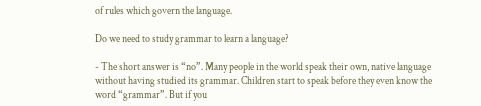of rules which govern the language.

Do we need to study grammar to learn a language?

- The short answer is “no”. Many people in the world speak their own, native language without having studied its grammar. Children start to speak before they even know the word “grammar”. But if you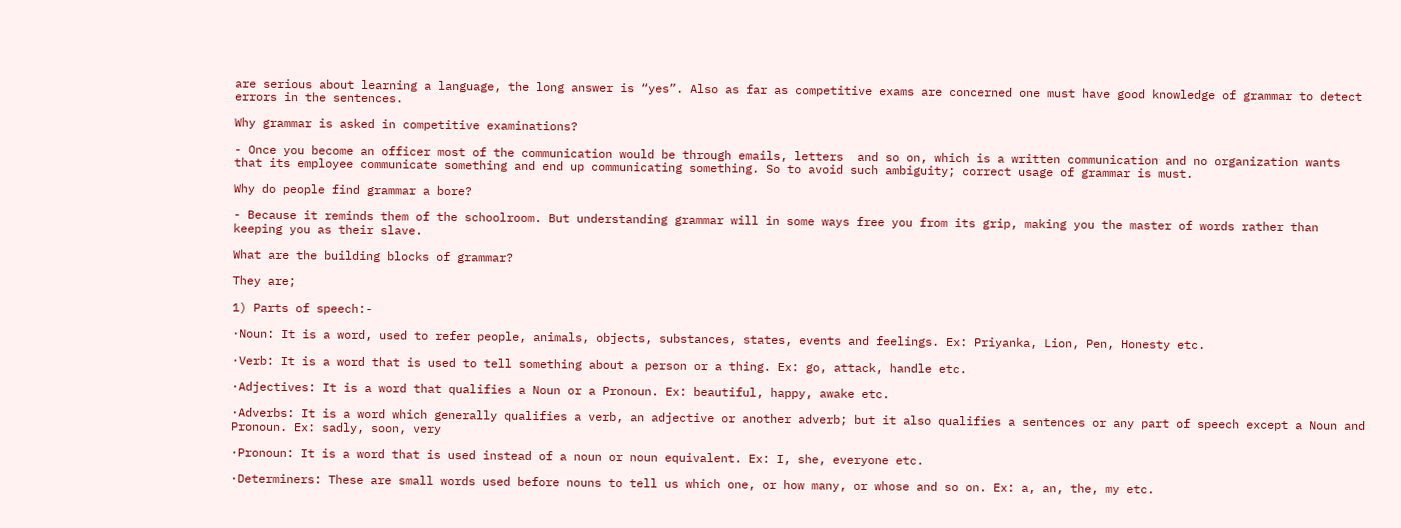are serious about learning a language, the long answer is “yes”. Also as far as competitive exams are concerned one must have good knowledge of grammar to detect errors in the sentences.

Why grammar is asked in competitive examinations?

- Once you become an officer most of the communication would be through emails, letters  and so on, which is a written communication and no organization wants that its employee communicate something and end up communicating something. So to avoid such ambiguity; correct usage of grammar is must.

Why do people find grammar a bore?

- Because it reminds them of the schoolroom. But understanding grammar will in some ways free you from its grip, making you the master of words rather than keeping you as their slave.

What are the building blocks of grammar?

They are;

1) Parts of speech:-

·Noun: It is a word, used to refer people, animals, objects, substances, states, events and feelings. Ex: Priyanka, Lion, Pen, Honesty etc.

·Verb: It is a word that is used to tell something about a person or a thing. Ex: go, attack, handle etc.

·Adjectives: It is a word that qualifies a Noun or a Pronoun. Ex: beautiful, happy, awake etc.

·Adverbs: It is a word which generally qualifies a verb, an adjective or another adverb; but it also qualifies a sentences or any part of speech except a Noun and Pronoun. Ex: sadly, soon, very

·Pronoun: It is a word that is used instead of a noun or noun equivalent. Ex: I, she, everyone etc.

·Determiners: These are small words used before nouns to tell us which one, or how many, or whose and so on. Ex: a, an, the, my etc.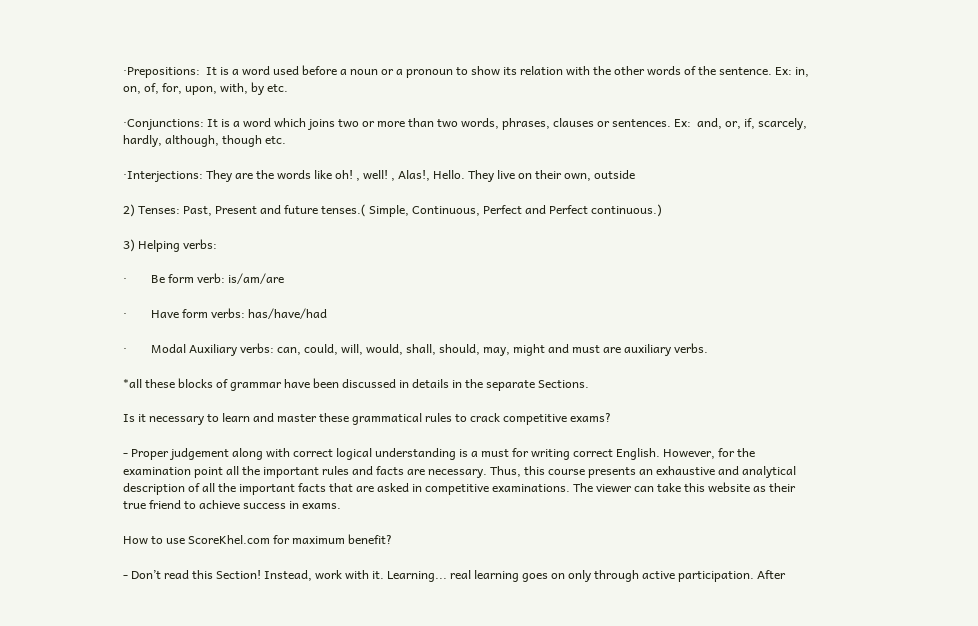·Prepositions:  It is a word used before a noun or a pronoun to show its relation with the other words of the sentence. Ex: in, on, of, for, upon, with, by etc.

·Conjunctions: It is a word which joins two or more than two words, phrases, clauses or sentences. Ex:  and, or, if, scarcely, hardly, although, though etc.

·Interjections: They are the words like oh! , well! , Alas!, Hello. They live on their own, outside

2) Tenses: Past, Present and future tenses.( Simple, Continuous, Perfect and Perfect continuous.)

3) Helping verbs:

·        Be form verb: is/am/are

·        Have form verbs: has/have/had

·        Modal Auxiliary verbs: can, could, will, would, shall, should, may, might and must are auxiliary verbs.

*all these blocks of grammar have been discussed in details in the separate Sections.

Is it necessary to learn and master these grammatical rules to crack competitive exams?

- Proper judgement along with correct logical understanding is a must for writing correct English. However, for the examination point all the important rules and facts are necessary. Thus, this course presents an exhaustive and analytical description of all the important facts that are asked in competitive examinations. The viewer can take this website as their true friend to achieve success in exams.

How to use ScoreKhel.com for maximum benefit?

- Don’t read this Section! Instead, work with it. Learning... real learning goes on only through active participation. After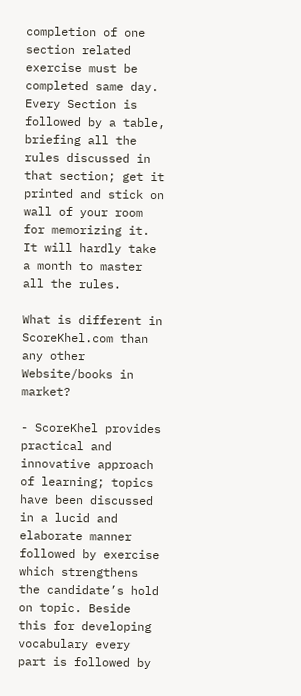completion of one section related exercise must be completed same day. Every Section is followed by a table, briefing all the rules discussed in that section; get it printed and stick on wall of your room for memorizing it. It will hardly take a month to master all the rules.

What is different in ScoreKhel.com than any other Website/books in market?

- ScoreKhel provides practical and innovative approach of learning; topics have been discussed in a lucid and elaborate manner followed by exercise which strengthens the candidate’s hold on topic. Beside this for developing vocabulary every part is followed by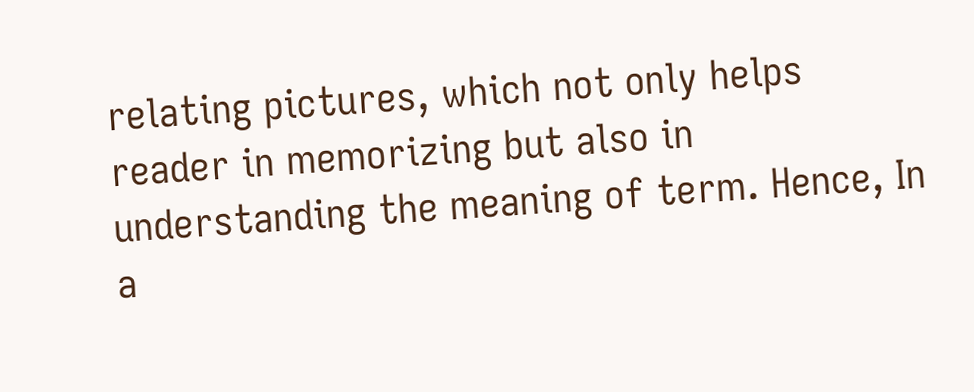relating pictures, which not only helps reader in memorizing but also in understanding the meaning of term. Hence, In a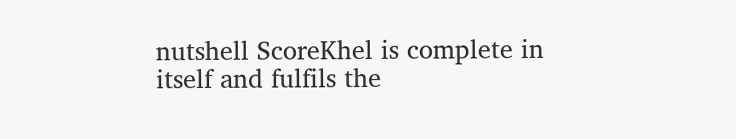nutshell ScoreKhel is complete in itself and fulfils the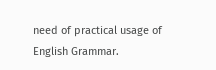need of practical usage of English Grammar.